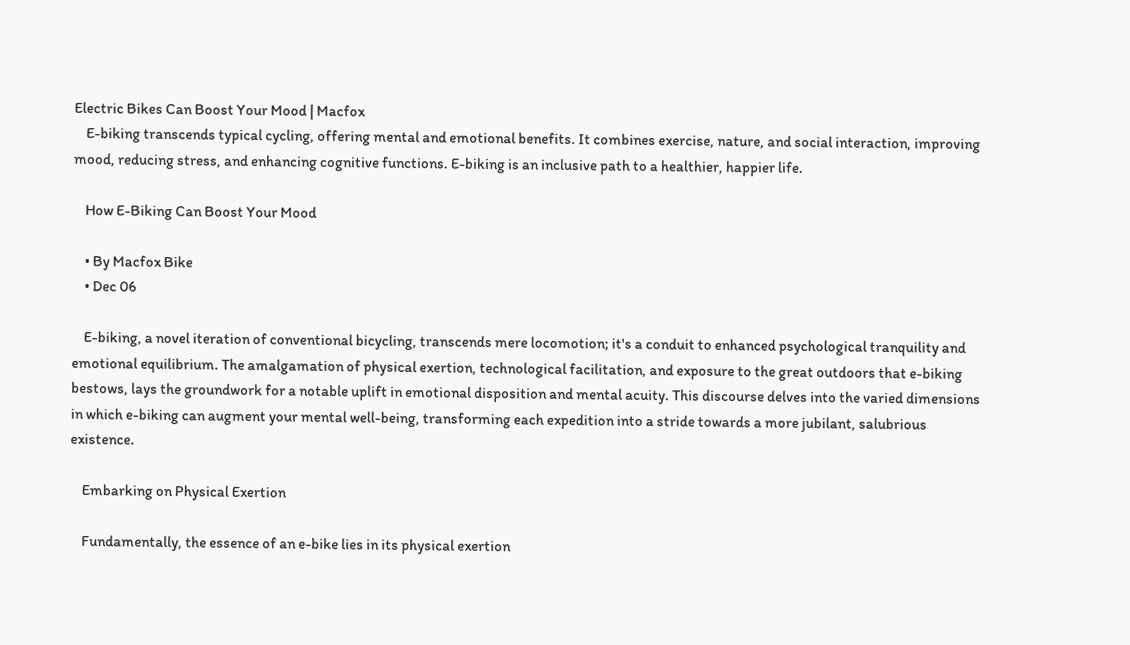Electric Bikes Can Boost Your Mood | Macfox
    E-biking transcends typical cycling, offering mental and emotional benefits. It combines exercise, nature, and social interaction, improving mood, reducing stress, and enhancing cognitive functions. E-biking is an inclusive path to a healthier, happier life.

    How E-Biking Can Boost Your Mood

    • By Macfox Bike
    • Dec 06

    E-biking, a novel iteration of conventional bicycling, transcends mere locomotion; it's a conduit to enhanced psychological tranquility and emotional equilibrium. The amalgamation of physical exertion, technological facilitation, and exposure to the great outdoors that e-biking bestows, lays the groundwork for a notable uplift in emotional disposition and mental acuity. This discourse delves into the varied dimensions in which e-biking can augment your mental well-being, transforming each expedition into a stride towards a more jubilant, salubrious existence.

    Embarking on Physical Exertion

    Fundamentally, the essence of an e-bike lies in its physical exertion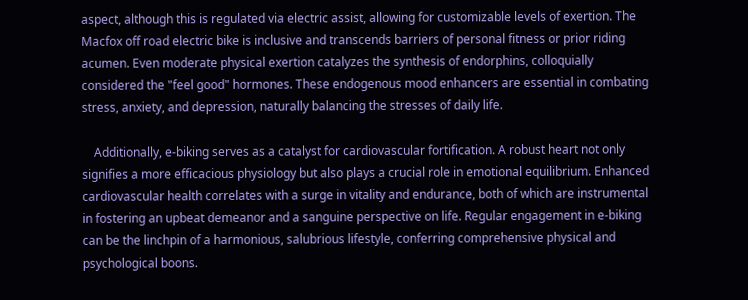aspect, although this is regulated via electric assist, allowing for customizable levels of exertion. The Macfox off road electric bike is inclusive and transcends barriers of personal fitness or prior riding acumen. Even moderate physical exertion catalyzes the synthesis of endorphins, colloquially considered the "feel good" hormones. These endogenous mood enhancers are essential in combating stress, anxiety, and depression, naturally balancing the stresses of daily life.

    Additionally, e-biking serves as a catalyst for cardiovascular fortification. A robust heart not only signifies a more efficacious physiology but also plays a crucial role in emotional equilibrium. Enhanced cardiovascular health correlates with a surge in vitality and endurance, both of which are instrumental in fostering an upbeat demeanor and a sanguine perspective on life. Regular engagement in e-biking can be the linchpin of a harmonious, salubrious lifestyle, conferring comprehensive physical and psychological boons.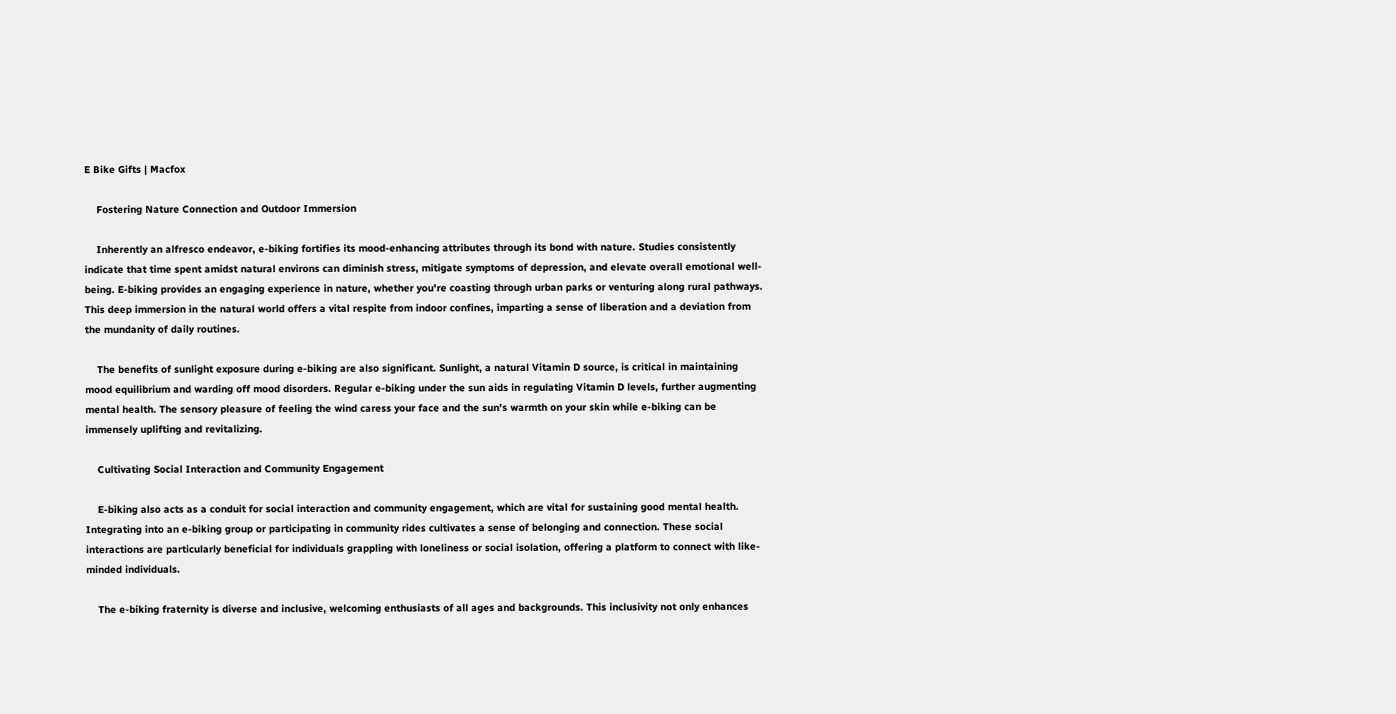E Bike Gifts | Macfox

    Fostering Nature Connection and Outdoor Immersion

    Inherently an alfresco endeavor, e-biking fortifies its mood-enhancing attributes through its bond with nature. Studies consistently indicate that time spent amidst natural environs can diminish stress, mitigate symptoms of depression, and elevate overall emotional well-being. E-biking provides an engaging experience in nature, whether you're coasting through urban parks or venturing along rural pathways. This deep immersion in the natural world offers a vital respite from indoor confines, imparting a sense of liberation and a deviation from the mundanity of daily routines.

    The benefits of sunlight exposure during e-biking are also significant. Sunlight, a natural Vitamin D source, is critical in maintaining mood equilibrium and warding off mood disorders. Regular e-biking under the sun aids in regulating Vitamin D levels, further augmenting mental health. The sensory pleasure of feeling the wind caress your face and the sun's warmth on your skin while e-biking can be immensely uplifting and revitalizing.

    Cultivating Social Interaction and Community Engagement

    E-biking also acts as a conduit for social interaction and community engagement, which are vital for sustaining good mental health. Integrating into an e-biking group or participating in community rides cultivates a sense of belonging and connection. These social interactions are particularly beneficial for individuals grappling with loneliness or social isolation, offering a platform to connect with like-minded individuals.

    The e-biking fraternity is diverse and inclusive, welcoming enthusiasts of all ages and backgrounds. This inclusivity not only enhances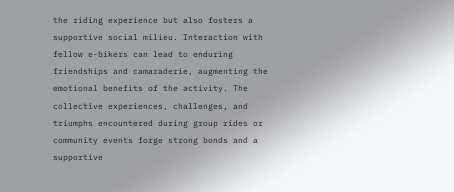the riding experience but also fosters a supportive social milieu. Interaction with fellow e-bikers can lead to enduring friendships and camaraderie, augmenting the emotional benefits of the activity. The collective experiences, challenges, and triumphs encountered during group rides or community events forge strong bonds and a supportive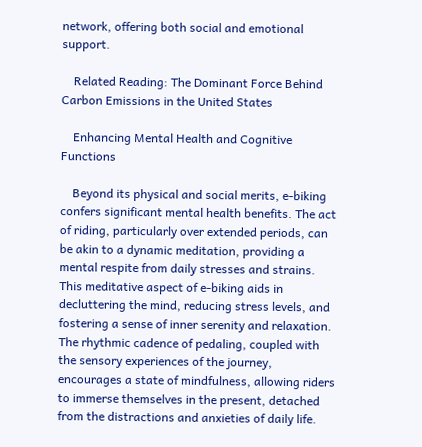network, offering both social and emotional support.

    Related Reading: The Dominant Force Behind Carbon Emissions in the United States

    Enhancing Mental Health and Cognitive Functions

    Beyond its physical and social merits, e-biking confers significant mental health benefits. The act of riding, particularly over extended periods, can be akin to a dynamic meditation, providing a mental respite from daily stresses and strains. This meditative aspect of e-biking aids in decluttering the mind, reducing stress levels, and fostering a sense of inner serenity and relaxation. The rhythmic cadence of pedaling, coupled with the sensory experiences of the journey, encourages a state of mindfulness, allowing riders to immerse themselves in the present, detached from the distractions and anxieties of daily life.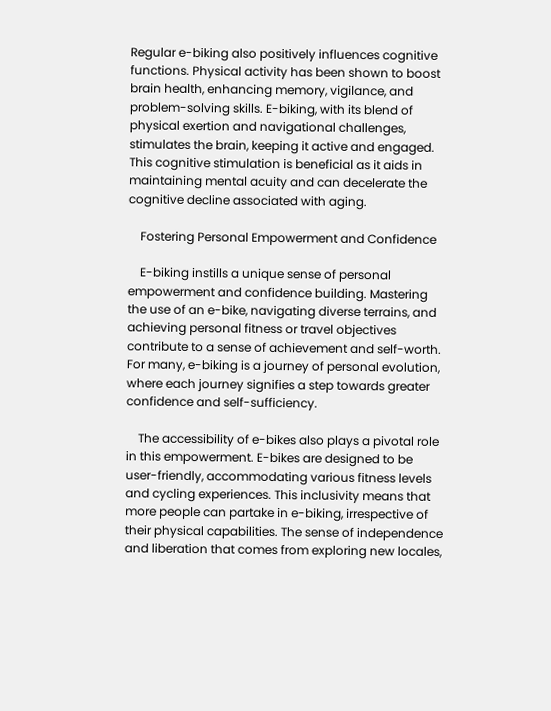Regular e-biking also positively influences cognitive functions. Physical activity has been shown to boost brain health, enhancing memory, vigilance, and problem-solving skills. E-biking, with its blend of physical exertion and navigational challenges, stimulates the brain, keeping it active and engaged. This cognitive stimulation is beneficial as it aids in maintaining mental acuity and can decelerate the cognitive decline associated with aging.

    Fostering Personal Empowerment and Confidence

    E-biking instills a unique sense of personal empowerment and confidence building. Mastering the use of an e-bike, navigating diverse terrains, and achieving personal fitness or travel objectives contribute to a sense of achievement and self-worth. For many, e-biking is a journey of personal evolution, where each journey signifies a step towards greater confidence and self-sufficiency.

    The accessibility of e-bikes also plays a pivotal role in this empowerment. E-bikes are designed to be user-friendly, accommodating various fitness levels and cycling experiences. This inclusivity means that more people can partake in e-biking, irrespective of their physical capabilities. The sense of independence and liberation that comes from exploring new locales,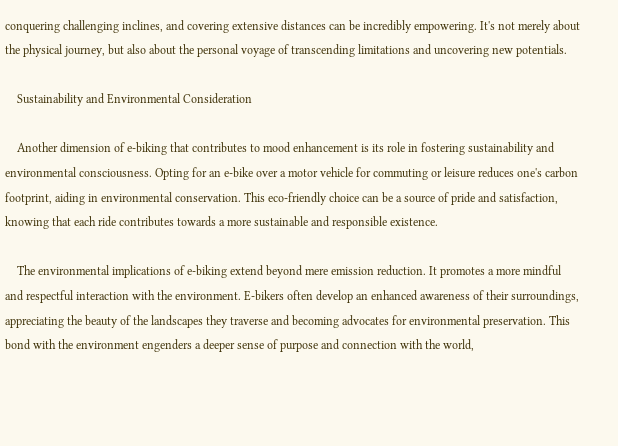conquering challenging inclines, and covering extensive distances can be incredibly empowering. It's not merely about the physical journey, but also about the personal voyage of transcending limitations and uncovering new potentials.

    Sustainability and Environmental Consideration

    Another dimension of e-biking that contributes to mood enhancement is its role in fostering sustainability and environmental consciousness. Opting for an e-bike over a motor vehicle for commuting or leisure reduces one's carbon footprint, aiding in environmental conservation. This eco-friendly choice can be a source of pride and satisfaction, knowing that each ride contributes towards a more sustainable and responsible existence.

    The environmental implications of e-biking extend beyond mere emission reduction. It promotes a more mindful and respectful interaction with the environment. E-bikers often develop an enhanced awareness of their surroundings, appreciating the beauty of the landscapes they traverse and becoming advocates for environmental preservation. This bond with the environment engenders a deeper sense of purpose and connection with the world,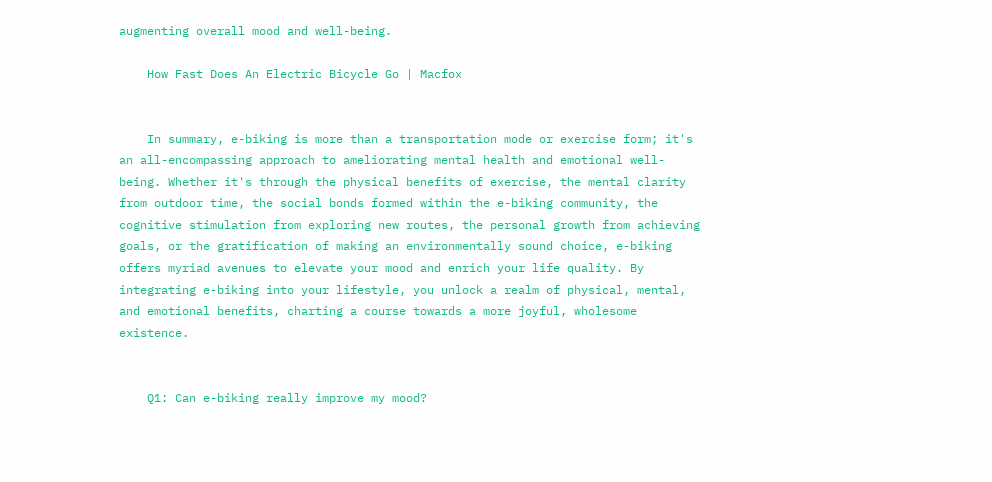augmenting overall mood and well-being.

    How Fast Does An Electric Bicycle Go | Macfox


    In summary, e-biking is more than a transportation mode or exercise form; it's an all-encompassing approach to ameliorating mental health and emotional well-being. Whether it's through the physical benefits of exercise, the mental clarity from outdoor time, the social bonds formed within the e-biking community, the cognitive stimulation from exploring new routes, the personal growth from achieving goals, or the gratification of making an environmentally sound choice, e-biking offers myriad avenues to elevate your mood and enrich your life quality. By integrating e-biking into your lifestyle, you unlock a realm of physical, mental, and emotional benefits, charting a course towards a more joyful, wholesome existence.


    Q1: Can e-biking really improve my mood?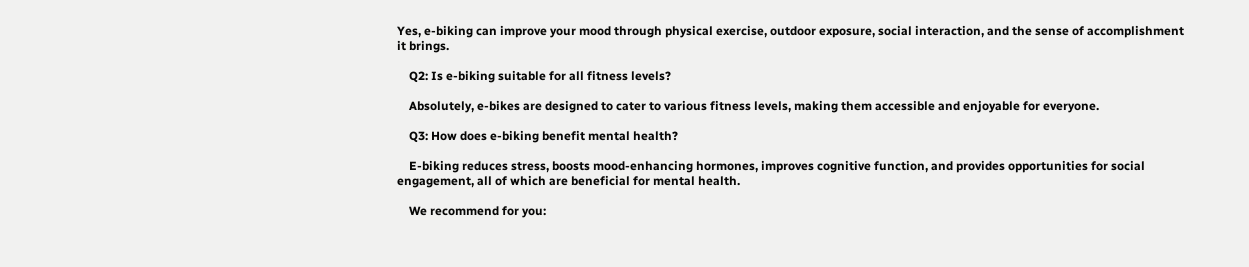Yes, e-biking can improve your mood through physical exercise, outdoor exposure, social interaction, and the sense of accomplishment it brings.

    Q2: Is e-biking suitable for all fitness levels?

    Absolutely, e-bikes are designed to cater to various fitness levels, making them accessible and enjoyable for everyone.

    Q3: How does e-biking benefit mental health?

    E-biking reduces stress, boosts mood-enhancing hormones, improves cognitive function, and provides opportunities for social engagement, all of which are beneficial for mental health.

    We recommend for you: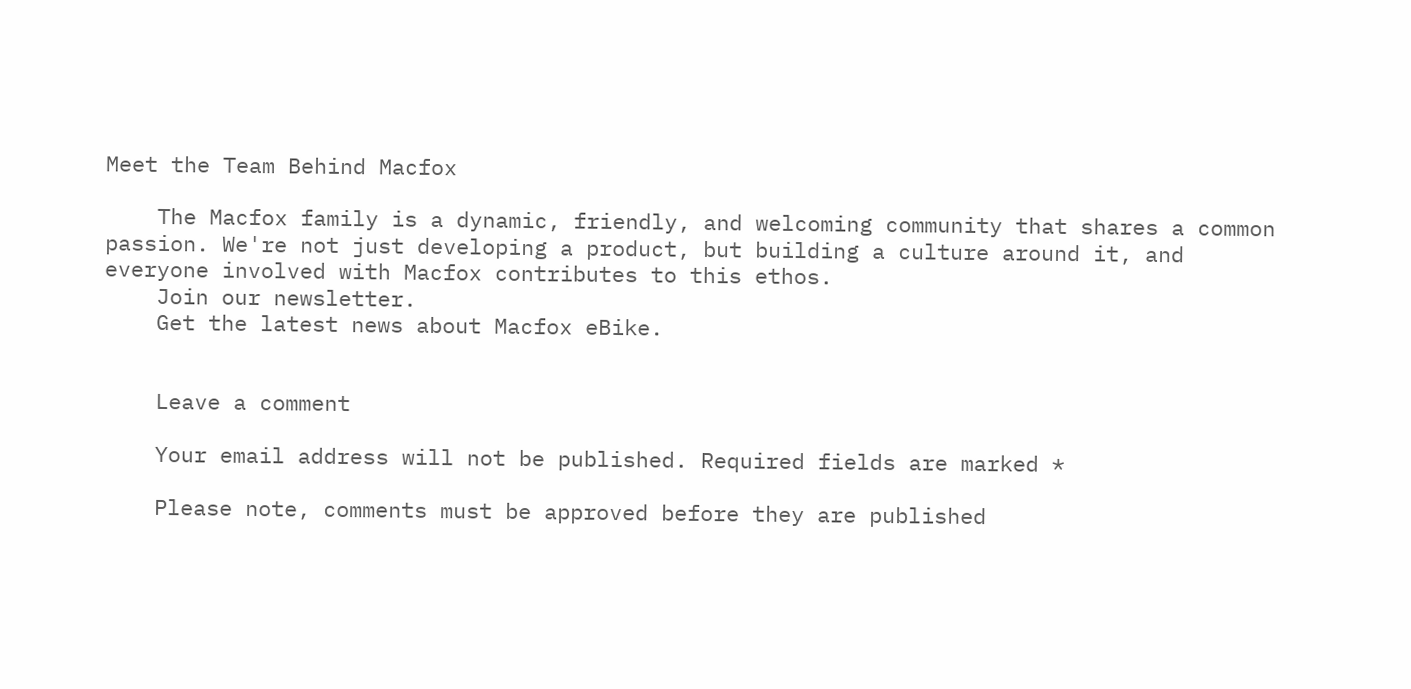Meet the Team Behind Macfox

    The Macfox family is a dynamic, friendly, and welcoming community that shares a common passion. We're not just developing a product, but building a culture around it, and everyone involved with Macfox contributes to this ethos.
    Join our newsletter.
    Get the latest news about Macfox eBike.


    Leave a comment

    Your email address will not be published. Required fields are marked *

    Please note, comments must be approved before they are published